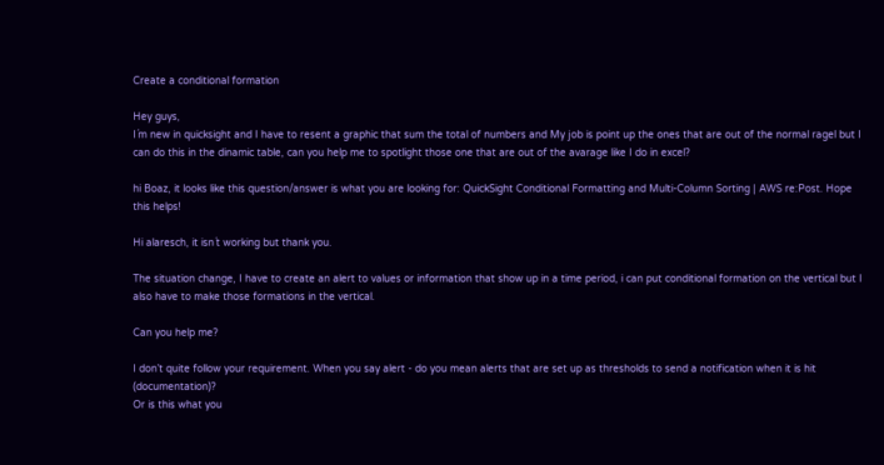Create a conditional formation

Hey guys,
I´m new in quicksight and I have to resent a graphic that sum the total of numbers and My job is point up the ones that are out of the normal ragel but I can do this in the dinamic table, can you help me to spotlight those one that are out of the avarage like I do in excel?

hi Boaz, it looks like this question/answer is what you are looking for: QuickSight Conditional Formatting and Multi-Column Sorting | AWS re:Post. Hope this helps!

Hi alaresch, it isn´t working but thank you.

The situation change, I have to create an alert to values or information that show up in a time period, i can put conditional formation on the vertical but I also have to make those formations in the vertical.

Can you help me?

I don’t quite follow your requirement. When you say alert - do you mean alerts that are set up as thresholds to send a notification when it is hit (documentation)?
Or is this what you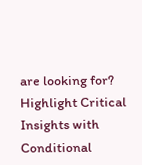are looking for? Highlight Critical Insights with Conditional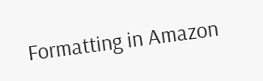Formatting in Amazon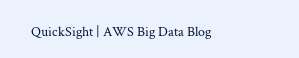QuickSight | AWS Big Data Blog